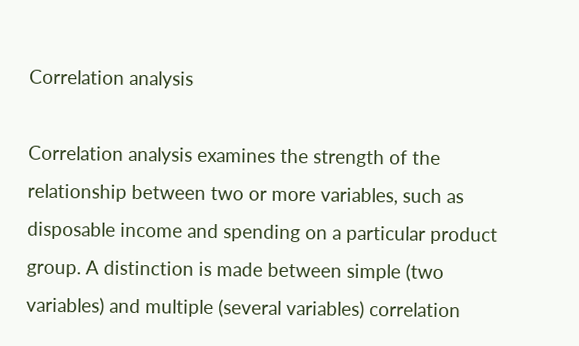Correlation analysis

Correlation analysis examines the strength of the relationship between two or more variables, such as disposable income and spending on a particular product group. A distinction is made between simple (two variables) and multiple (several variables) correlation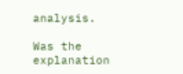analysis.

Was the explanation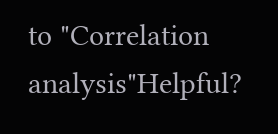to "Correlation analysis"Helpful?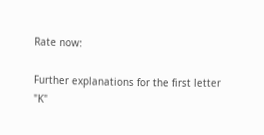Rate now:

Further explanations for the first letter "K"